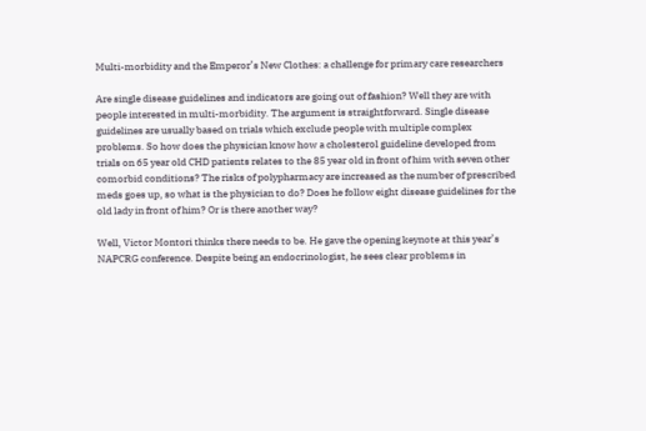Multi-morbidity and the Emperor’s New Clothes: a challenge for primary care researchers

Are single disease guidelines and indicators are going out of fashion? Well they are with people interested in multi-morbidity. The argument is straightforward. Single disease guidelines are usually based on trials which exclude people with multiple complex problems. So how does the physician know how a cholesterol guideline developed from trials on 65 year old CHD patients relates to the 85 year old in front of him with seven other comorbid conditions? The risks of polypharmacy are increased as the number of prescribed meds goes up, so what is the physician to do? Does he follow eight disease guidelines for the old lady in front of him? Or is there another way?

Well, Victor Montori thinks there needs to be. He gave the opening keynote at this year’s NAPCRG conference. Despite being an endocrinologist, he sees clear problems in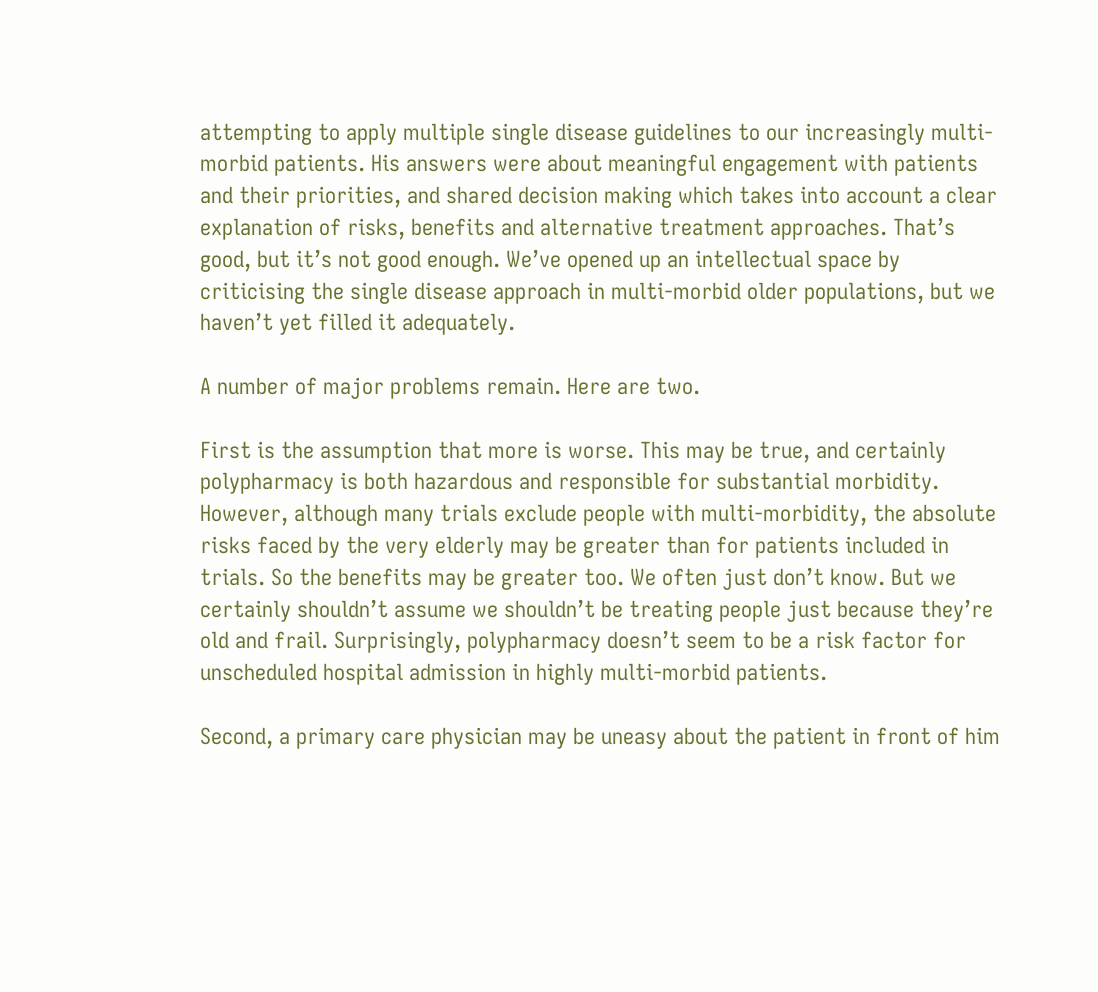attempting to apply multiple single disease guidelines to our increasingly multi-morbid patients. His answers were about meaningful engagement with patients and their priorities, and shared decision making which takes into account a clear explanation of risks, benefits and alternative treatment approaches. That’s good, but it’s not good enough. We’ve opened up an intellectual space by criticising the single disease approach in multi-morbid older populations, but we haven’t yet filled it adequately.

A number of major problems remain. Here are two.

First is the assumption that more is worse. This may be true, and certainly polypharmacy is both hazardous and responsible for substantial morbidity. However, although many trials exclude people with multi-morbidity, the absolute risks faced by the very elderly may be greater than for patients included in trials. So the benefits may be greater too. We often just don’t know. But we certainly shouldn’t assume we shouldn’t be treating people just because they’re old and frail. Surprisingly, polypharmacy doesn’t seem to be a risk factor for unscheduled hospital admission in highly multi-morbid patients.

Second, a primary care physician may be uneasy about the patient in front of him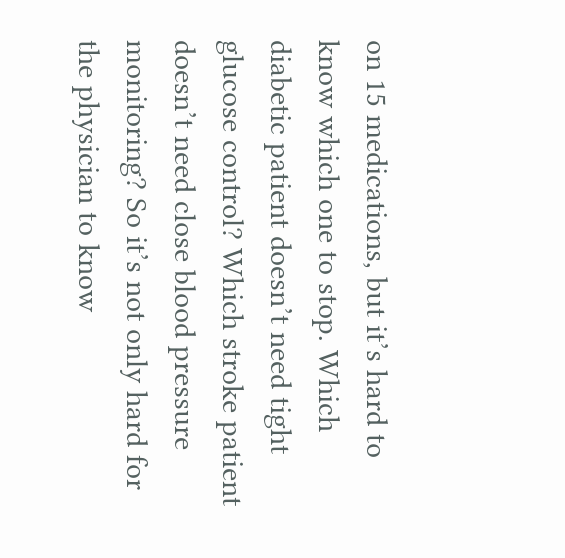on 15 medications, but it’s hard to know which one to stop. Which diabetic patient doesn’t need tight glucose control? Which stroke patient doesn’t need close blood pressure monitoring? So it’s not only hard for the physician to know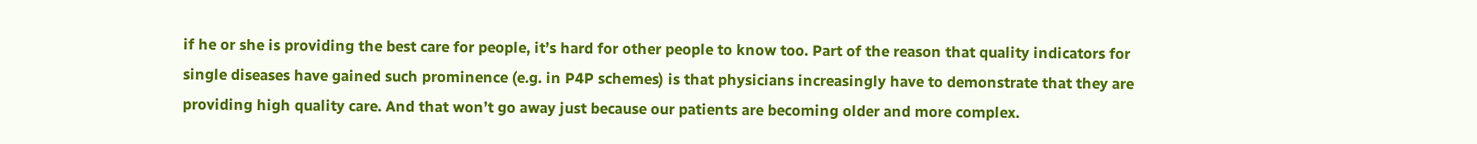if he or she is providing the best care for people, it’s hard for other people to know too. Part of the reason that quality indicators for single diseases have gained such prominence (e.g. in P4P schemes) is that physicians increasingly have to demonstrate that they are providing high quality care. And that won’t go away just because our patients are becoming older and more complex.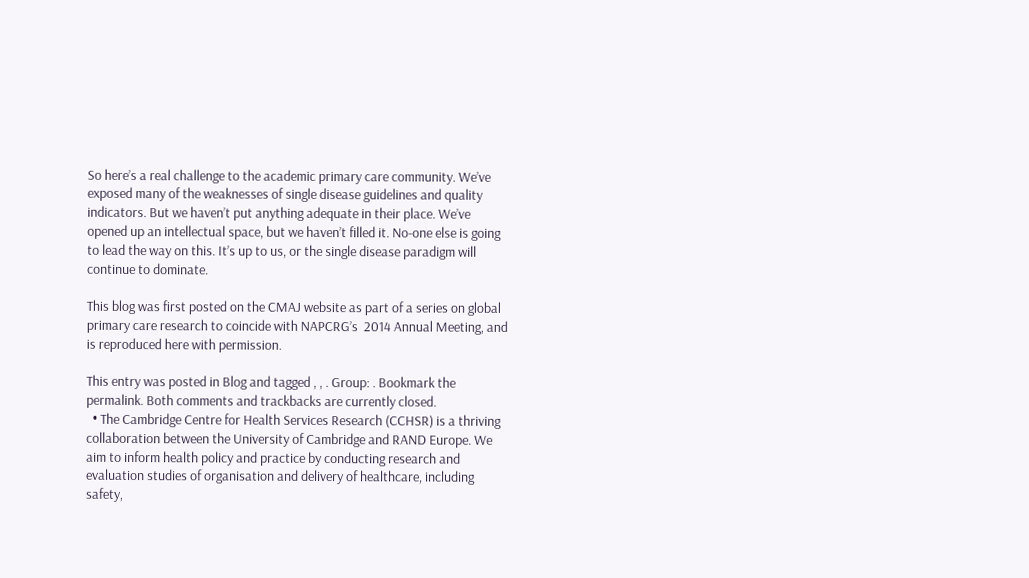So here’s a real challenge to the academic primary care community. We’ve exposed many of the weaknesses of single disease guidelines and quality indicators. But we haven’t put anything adequate in their place. We’ve opened up an intellectual space, but we haven’t filled it. No-one else is going to lead the way on this. It’s up to us, or the single disease paradigm will continue to dominate.

This blog was first posted on the CMAJ website as part of a series on global primary care research to coincide with NAPCRG’s  2014 Annual Meeting, and is reproduced here with permission.

This entry was posted in Blog and tagged , , . Group: . Bookmark the permalink. Both comments and trackbacks are currently closed.
  • The Cambridge Centre for Health Services Research (CCHSR) is a thriving collaboration between the University of Cambridge and RAND Europe. We aim to inform health policy and practice by conducting research and evaluation studies of organisation and delivery of healthcare, including safety,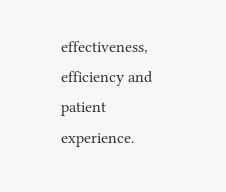effectiveness, efficiency and patient experience.